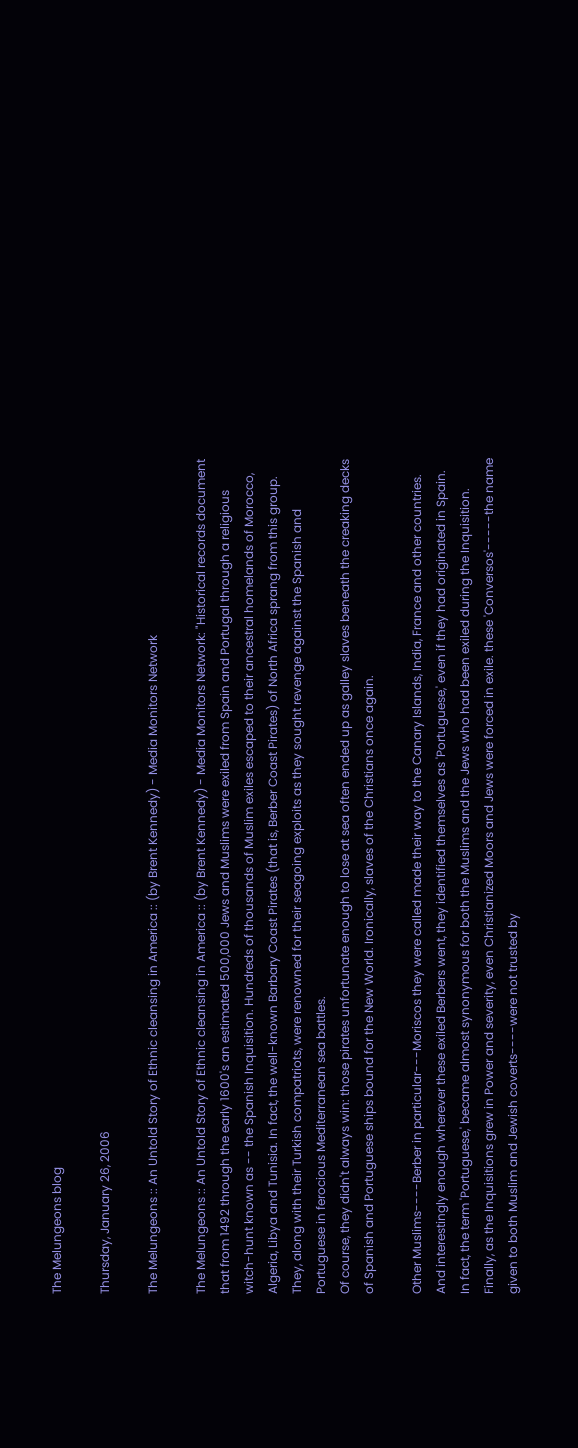The Melungeons blog

Thursday, January 26, 2006

The Melungeons :: An Untold Story of Ethnic cleansing in America :: (by Brent Kennedy) - Media Monitors Network

The Melungeons :: An Untold Story of Ethnic cleansing in America :: (by Brent Kennedy) - Media Monitors Network: "Historical records document that from 1492 through the early 1600's an estimated 500,000 Jews and Muslims were exiled from Spain and Portugal through a religious witch-hunt known as -- the Spanish Inquisition. Hundreds of thousands of Muslim exiles escaped to their ancestral homelands of Morocco, Algeria, Libya and Tunisia. In fact, the well-known Barbary Coast Pirates (that is, Berber Coast Pirates) of North Africa sprang from this group. They, along with their Turkish compatriots, were renowned for their seagoing exploits as they sought revenge against the Spanish and Portuguese in ferocious Mediterranean sea battles.
Of course, they didn't always win: those pirates unfortunate enough to lose at sea often ended up as galley slaves beneath the creaking decks of Spanish and Portuguese ships bound for the New World. Ironically, slaves of the Christians once again.

Other Muslims----Berber in particular---Moriscos they were called made their way to the Canary Islands, India, France and other countries. And interestingly enough wherever these exiled Berbers went, they identified themselves as 'Portuguese,' even if they had originated in Spain. In fact, the term 'Portuguese,' became almost synonymous for both the Muslims and the Jews who had been exiled during the Inquisition.
Finally, as the Inquisitions grew in Power and severity, even Christianized Moors and Jews were forced in exile. these 'Conversos'-----the name given to both Muslim and Jewish coverts----were not trusted by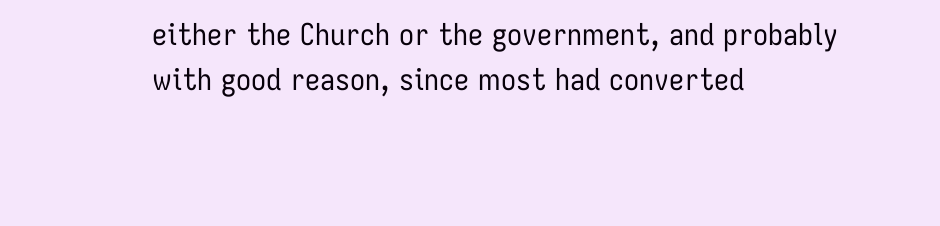either the Church or the government, and probably with good reason, since most had converted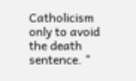Catholicism only to avoid the death sentence. "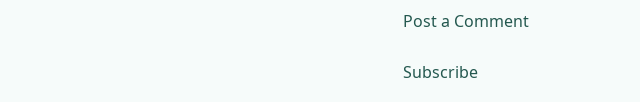Post a Comment

Subscribe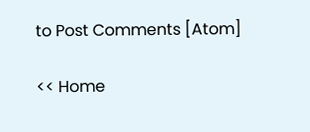to Post Comments [Atom]

<< Home